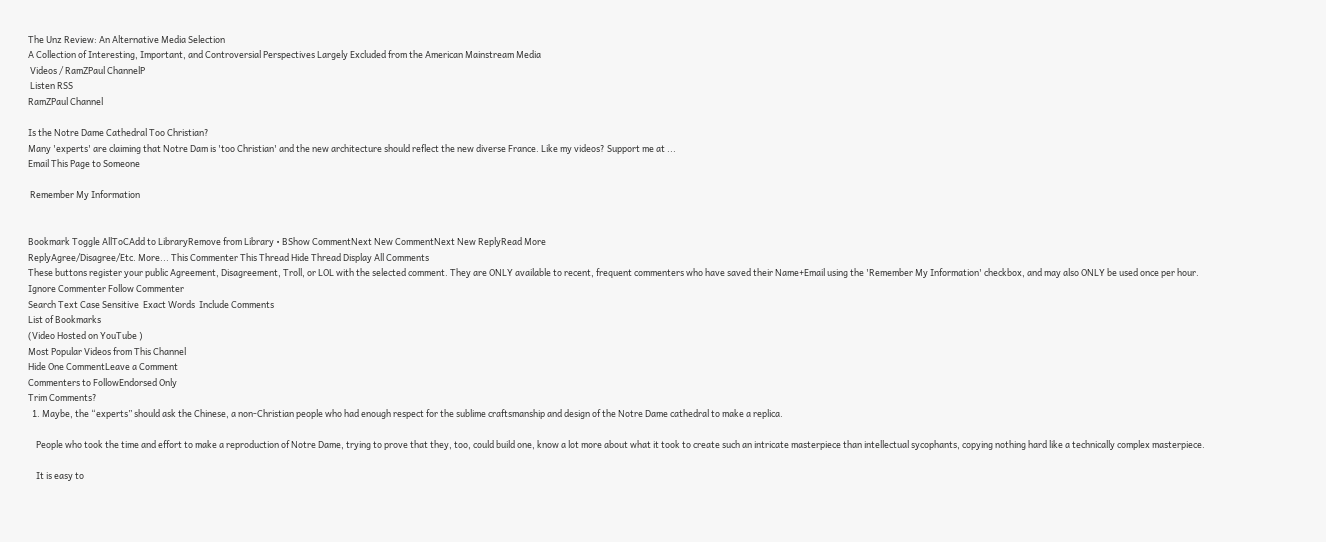The Unz Review: An Alternative Media Selection
A Collection of Interesting, Important, and Controversial Perspectives Largely Excluded from the American Mainstream Media
 Videos / RamZPaul ChannelP
 Listen RSS
RamZPaul Channel

Is the Notre Dame Cathedral Too Christian?
Many 'experts' are claiming that Notre Dam is 'too Christian' and the new architecture should reflect the new diverse France. Like my videos? Support me at ...
Email This Page to Someone

 Remember My Information


Bookmark Toggle AllToCAdd to LibraryRemove from Library • BShow CommentNext New CommentNext New ReplyRead More
ReplyAgree/Disagree/Etc. More... This Commenter This Thread Hide Thread Display All Comments
These buttons register your public Agreement, Disagreement, Troll, or LOL with the selected comment. They are ONLY available to recent, frequent commenters who have saved their Name+Email using the 'Remember My Information' checkbox, and may also ONLY be used once per hour.
Ignore Commenter Follow Commenter
Search Text Case Sensitive  Exact Words  Include Comments
List of Bookmarks
(Video Hosted on YouTube )
Most Popular Videos from This Channel
Hide One CommentLeave a Comment
Commenters to FollowEndorsed Only
Trim Comments?
  1. Maybe, the “experts” should ask the Chinese, a non-Christian people who had enough respect for the sublime craftsmanship and design of the Notre Dame cathedral to make a replica.

    People who took the time and effort to make a reproduction of Notre Dame, trying to prove that they, too, could build one, know a lot more about what it took to create such an intricate masterpiece than intellectual sycophants, copying nothing hard like a technically complex masterpiece.

    It is easy to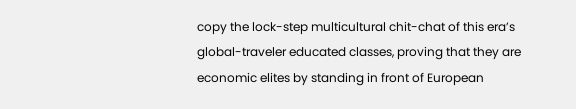copy the lock-step multicultural chit-chat of this era’s global-traveler educated classes, proving that they are economic elites by standing in front of European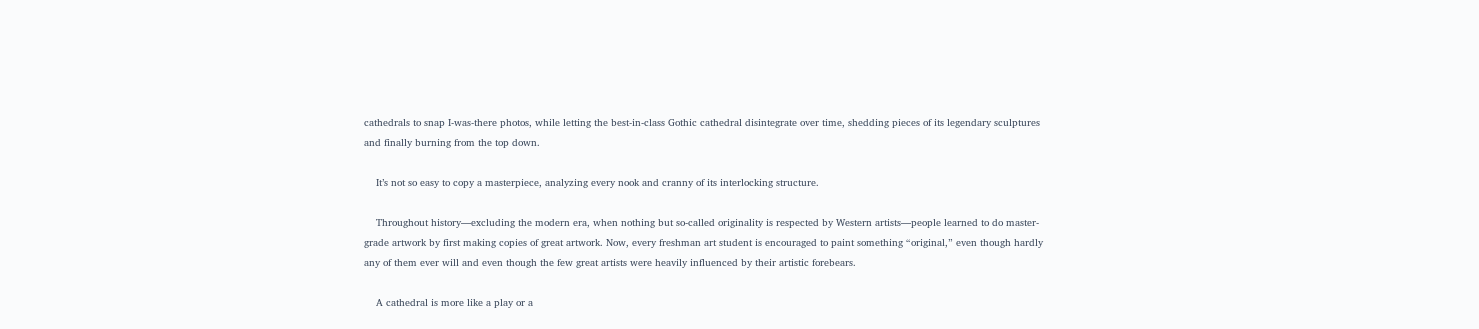cathedrals to snap I-was-there photos, while letting the best-in-class Gothic cathedral disintegrate over time, shedding pieces of its legendary sculptures and finally burning from the top down.

    It’s not so easy to copy a masterpiece, analyzing every nook and cranny of its interlocking structure.

    Throughout history—excluding the modern era, when nothing but so-called originality is respected by Western artists—people learned to do master-grade artwork by first making copies of great artwork. Now, every freshman art student is encouraged to paint something “original,” even though hardly any of them ever will and even though the few great artists were heavily influenced by their artistic forebears.

    A cathedral is more like a play or a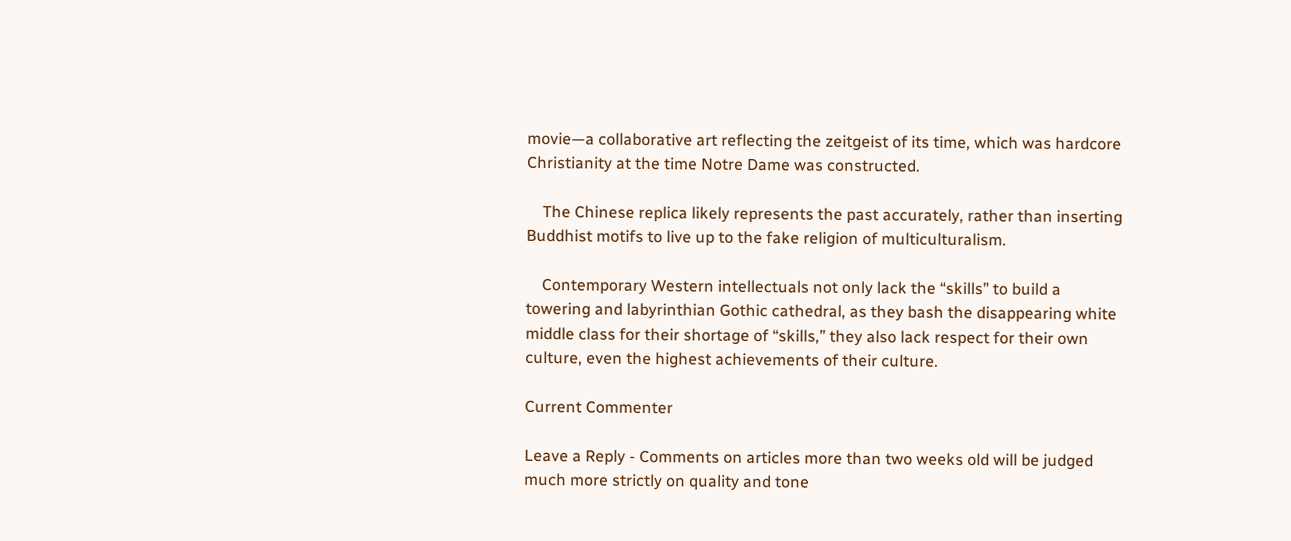movie—a collaborative art reflecting the zeitgeist of its time, which was hardcore Christianity at the time Notre Dame was constructed.

    The Chinese replica likely represents the past accurately, rather than inserting Buddhist motifs to live up to the fake religion of multiculturalism.

    Contemporary Western intellectuals not only lack the “skills” to build a towering and labyrinthian Gothic cathedral, as they bash the disappearing white middle class for their shortage of “skills,” they also lack respect for their own culture, even the highest achievements of their culture.

Current Commenter

Leave a Reply - Comments on articles more than two weeks old will be judged much more strictly on quality and tone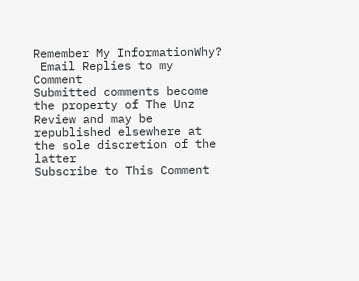Remember My InformationWhy?
 Email Replies to my Comment
Submitted comments become the property of The Unz Review and may be republished elsewhere at the sole discretion of the latter
Subscribe to This Comment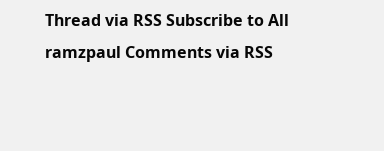Thread via RSS Subscribe to All ramzpaul Comments via RSS